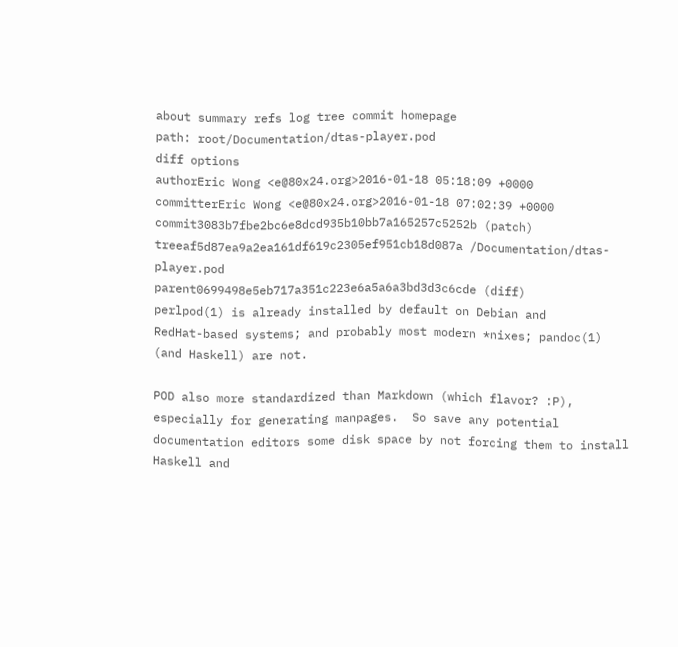about summary refs log tree commit homepage
path: root/Documentation/dtas-player.pod
diff options
authorEric Wong <e@80x24.org>2016-01-18 05:18:09 +0000
committerEric Wong <e@80x24.org>2016-01-18 07:02:39 +0000
commit3083b7fbe2bc6e8dcd935b10bb7a165257c5252b (patch)
treeaf5d87ea9a2ea161df619c2305ef951cb18d087a /Documentation/dtas-player.pod
parent0699498e5eb717a351c223e6a5a6a3bd3d3c6cde (diff)
perlpod(1) is already installed by default on Debian and
RedHat-based systems; and probably most modern *nixes; pandoc(1)
(and Haskell) are not.

POD also more standardized than Markdown (which flavor? :P),
especially for generating manpages.  So save any potential
documentation editors some disk space by not forcing them to install
Haskell and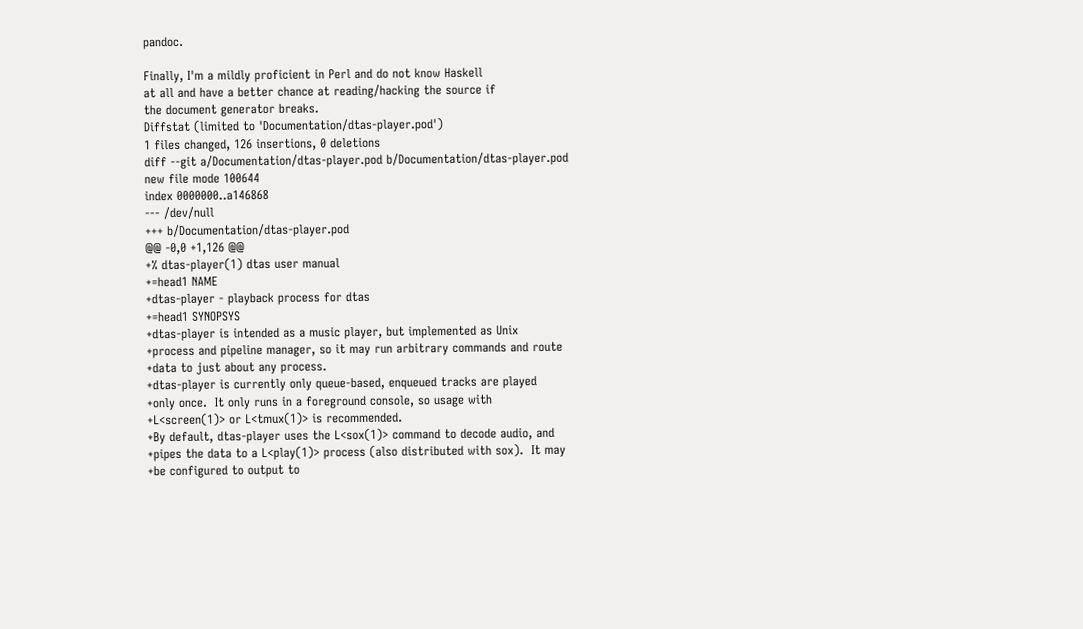pandoc.

Finally, I'm a mildly proficient in Perl and do not know Haskell
at all and have a better chance at reading/hacking the source if
the document generator breaks.
Diffstat (limited to 'Documentation/dtas-player.pod')
1 files changed, 126 insertions, 0 deletions
diff --git a/Documentation/dtas-player.pod b/Documentation/dtas-player.pod
new file mode 100644
index 0000000..a146868
--- /dev/null
+++ b/Documentation/dtas-player.pod
@@ -0,0 +1,126 @@
+% dtas-player(1) dtas user manual
+=head1 NAME
+dtas-player - playback process for dtas
+=head1 SYNOPSYS
+dtas-player is intended as a music player, but implemented as Unix
+process and pipeline manager, so it may run arbitrary commands and route
+data to just about any process.
+dtas-player is currently only queue-based, enqueued tracks are played
+only once.  It only runs in a foreground console, so usage with
+L<screen(1)> or L<tmux(1)> is recommended.
+By default, dtas-player uses the L<sox(1)> command to decode audio, and
+pipes the data to a L<play(1)> process (also distributed with sox).  It may
+be configured to output to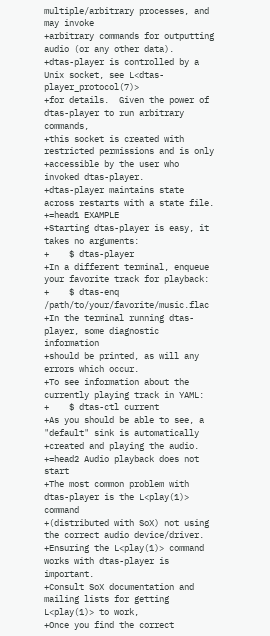multiple/arbitrary processes, and may invoke
+arbitrary commands for outputting audio (or any other data).
+dtas-player is controlled by a Unix socket, see L<dtas-player_protocol(7)>
+for details.  Given the power of dtas-player to run arbitrary commands,
+this socket is created with restricted permissions and is only
+accessible by the user who invoked dtas-player.
+dtas-player maintains state across restarts with a state file.
+=head1 EXAMPLE
+Starting dtas-player is easy, it takes no arguments:
+    $ dtas-player
+In a different terminal, enqueue your favorite track for playback:
+    $ dtas-enq /path/to/your/favorite/music.flac
+In the terminal running dtas-player, some diagnostic information
+should be printed, as will any errors which occur.
+To see information about the currently playing track in YAML:
+    $ dtas-ctl current
+As you should be able to see, a "default" sink is automatically
+created and playing the audio.
+=head2 Audio playback does not start
+The most common problem with dtas-player is the L<play(1)> command
+(distributed with SoX) not using the correct audio device/driver.
+Ensuring the L<play(1)> command works with dtas-player is important.
+Consult SoX documentation and mailing lists for getting L<play(1)> to work,
+Once you find the correct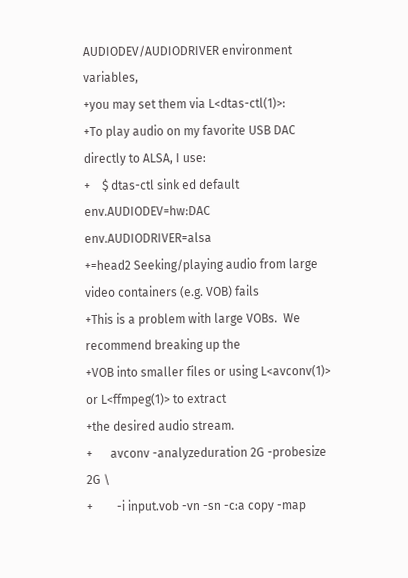AUDIODEV/AUDIODRIVER environment variables,
+you may set them via L<dtas-ctl(1)>:
+To play audio on my favorite USB DAC directly to ALSA, I use:
+    $ dtas-ctl sink ed default env.AUDIODEV=hw:DAC env.AUDIODRIVER=alsa
+=head2 Seeking/playing audio from large video containers (e.g. VOB) fails
+This is a problem with large VOBs.  We recommend breaking up the
+VOB into smaller files or using L<avconv(1)> or L<ffmpeg(1)> to extract
+the desired audio stream.
+      avconv -analyzeduration 2G -probesize 2G \
+        -i input.vob -vn -sn -c:a copy -map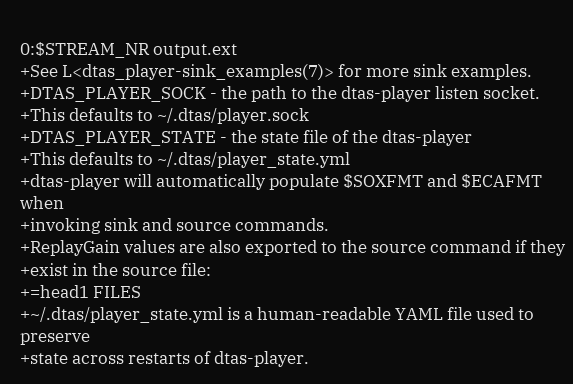0:$STREAM_NR output.ext
+See L<dtas_player-sink_examples(7)> for more sink examples.
+DTAS_PLAYER_SOCK - the path to the dtas-player listen socket.
+This defaults to ~/.dtas/player.sock
+DTAS_PLAYER_STATE - the state file of the dtas-player
+This defaults to ~/.dtas/player_state.yml
+dtas-player will automatically populate $SOXFMT and $ECAFMT when
+invoking sink and source commands.
+ReplayGain values are also exported to the source command if they
+exist in the source file:
+=head1 FILES
+~/.dtas/player_state.yml is a human-readable YAML file used to preserve
+state across restarts of dtas-player.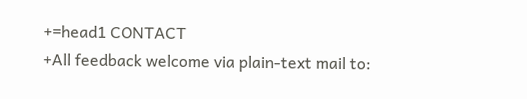+=head1 CONTACT
+All feedback welcome via plain-text mail to: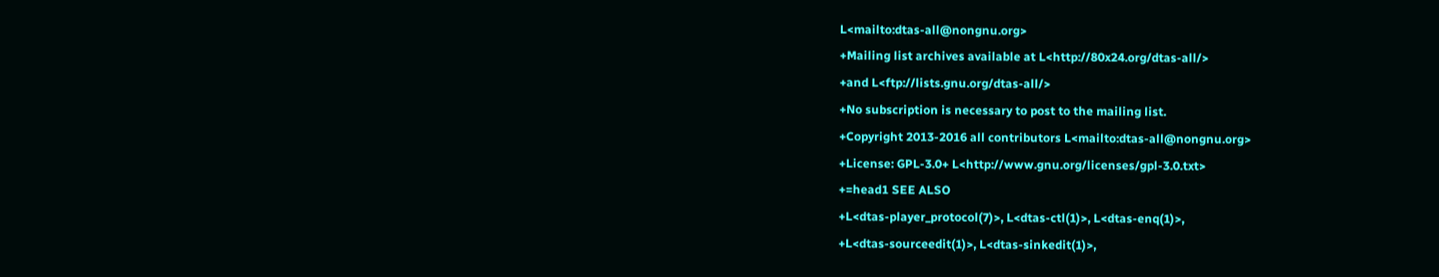L<mailto:dtas-all@nongnu.org>
+Mailing list archives available at L<http://80x24.org/dtas-all/>
+and L<ftp://lists.gnu.org/dtas-all/>
+No subscription is necessary to post to the mailing list.
+Copyright 2013-2016 all contributors L<mailto:dtas-all@nongnu.org>
+License: GPL-3.0+ L<http://www.gnu.org/licenses/gpl-3.0.txt>
+=head1 SEE ALSO
+L<dtas-player_protocol(7)>, L<dtas-ctl(1)>, L<dtas-enq(1)>,
+L<dtas-sourceedit(1)>, L<dtas-sinkedit(1)>,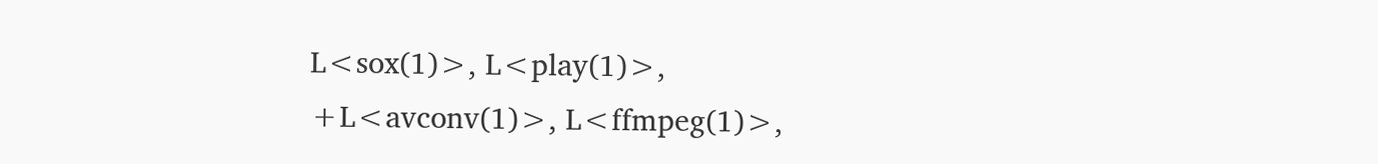L<sox(1)>, L<play(1)>,
+L<avconv(1)>, L<ffmpeg(1)>,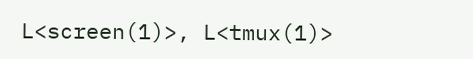L<screen(1)>, L<tmux(1)>